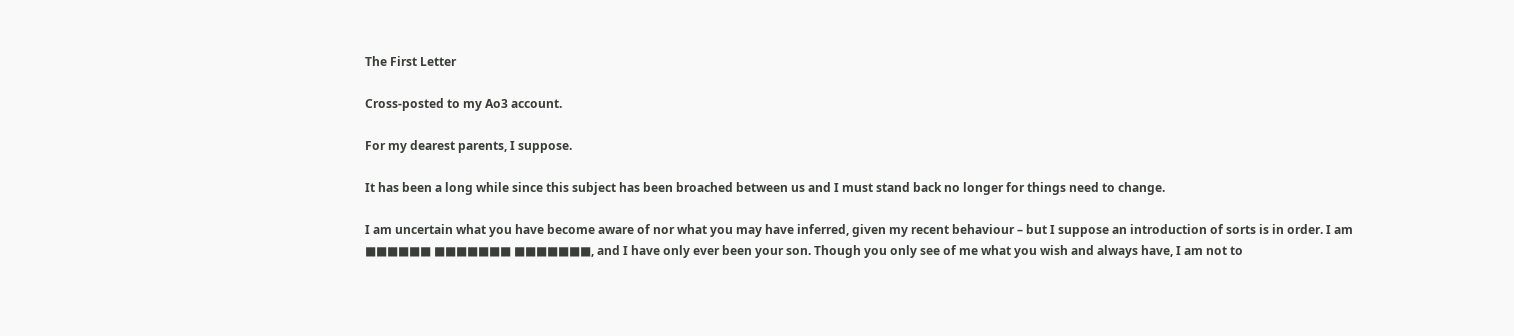The First Letter

Cross-posted to my Ao3 account.

For my dearest parents, I suppose.

It has been a long while since this subject has been broached between us and I must stand back no longer for things need to change.

I am uncertain what you have become aware of nor what you may have inferred, given my recent behaviour – but I suppose an introduction of sorts is in order. I am ■■■■■■ ■■■■■■■ ■■■■■■■, and I have only ever been your son. Though you only see of me what you wish and always have, I am not to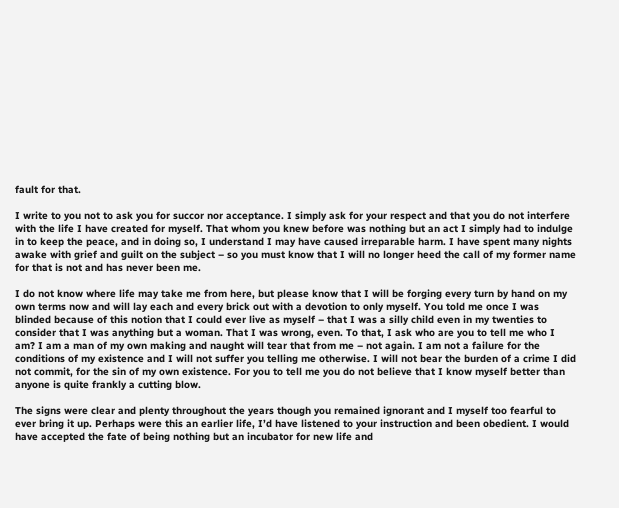fault for that.

I write to you not to ask you for succor nor acceptance. I simply ask for your respect and that you do not interfere with the life I have created for myself. That whom you knew before was nothing but an act I simply had to indulge in to keep the peace, and in doing so, I understand I may have caused irreparable harm. I have spent many nights awake with grief and guilt on the subject – so you must know that I will no longer heed the call of my former name for that is not and has never been me.

I do not know where life may take me from here, but please know that I will be forging every turn by hand on my own terms now and will lay each and every brick out with a devotion to only myself. You told me once I was blinded because of this notion that I could ever live as myself – that I was a silly child even in my twenties to consider that I was anything but a woman. That I was wrong, even. To that, I ask who are you to tell me who I am? I am a man of my own making and naught will tear that from me – not again. I am not a failure for the conditions of my existence and I will not suffer you telling me otherwise. I will not bear the burden of a crime I did not commit, for the sin of my own existence. For you to tell me you do not believe that I know myself better than anyone is quite frankly a cutting blow.

The signs were clear and plenty throughout the years though you remained ignorant and I myself too fearful to ever bring it up. Perhaps were this an earlier life, I’d have listened to your instruction and been obedient. I would have accepted the fate of being nothing but an incubator for new life and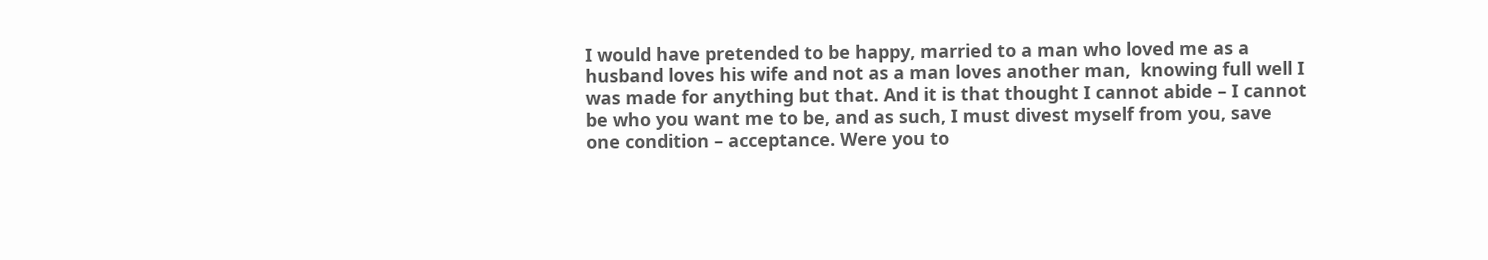I would have pretended to be happy, married to a man who loved me as a husband loves his wife and not as a man loves another man,  knowing full well I was made for anything but that. And it is that thought I cannot abide – I cannot be who you want me to be, and as such, I must divest myself from you, save one condition – acceptance. Were you to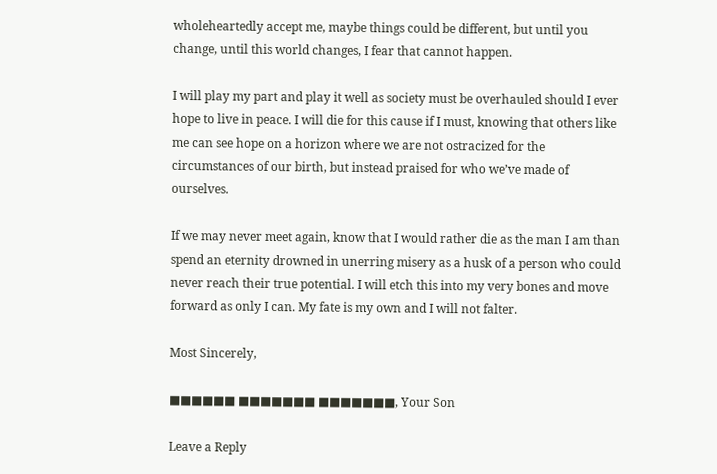wholeheartedly accept me, maybe things could be different, but until you change, until this world changes, I fear that cannot happen.

I will play my part and play it well as society must be overhauled should I ever hope to live in peace. I will die for this cause if I must, knowing that others like me can see hope on a horizon where we are not ostracized for the circumstances of our birth, but instead praised for who we’ve made of ourselves.

If we may never meet again, know that I would rather die as the man I am than spend an eternity drowned in unerring misery as a husk of a person who could never reach their true potential. I will etch this into my very bones and move forward as only I can. My fate is my own and I will not falter.

Most Sincerely,

■■■■■■ ■■■■■■■ ■■■■■■■, Your Son

Leave a Reply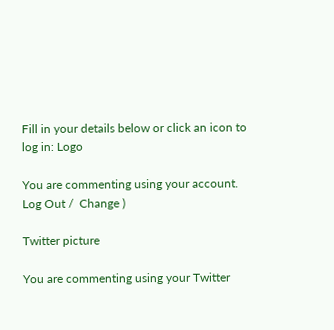Fill in your details below or click an icon to log in: Logo

You are commenting using your account. Log Out /  Change )

Twitter picture

You are commenting using your Twitter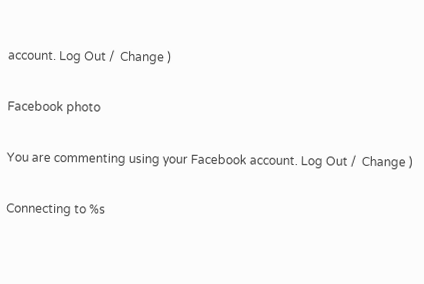account. Log Out /  Change )

Facebook photo

You are commenting using your Facebook account. Log Out /  Change )

Connecting to %s